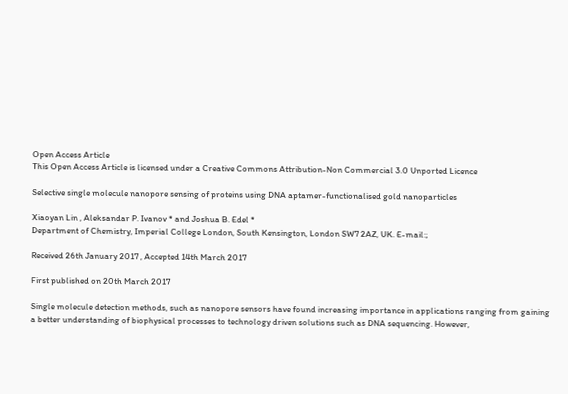Open Access Article
This Open Access Article is licensed under a Creative Commons Attribution-Non Commercial 3.0 Unported Licence

Selective single molecule nanopore sensing of proteins using DNA aptamer-functionalised gold nanoparticles

Xiaoyan Lin , Aleksandar P. Ivanov * and Joshua B. Edel *
Department of Chemistry, Imperial College London, South Kensington, London SW7 2AZ, UK. E-mail:;

Received 26th January 2017 , Accepted 14th March 2017

First published on 20th March 2017

Single molecule detection methods, such as nanopore sensors have found increasing importance in applications ranging from gaining a better understanding of biophysical processes to technology driven solutions such as DNA sequencing. However,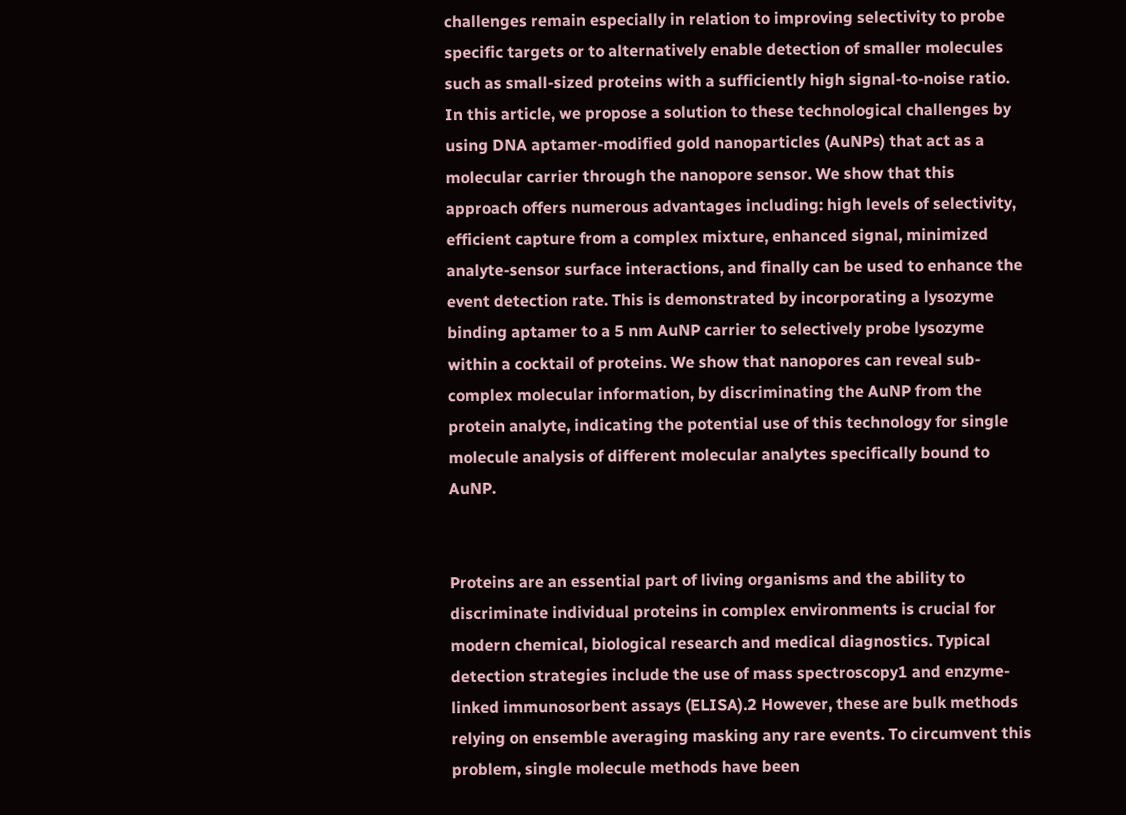challenges remain especially in relation to improving selectivity to probe specific targets or to alternatively enable detection of smaller molecules such as small-sized proteins with a sufficiently high signal-to-noise ratio. In this article, we propose a solution to these technological challenges by using DNA aptamer-modified gold nanoparticles (AuNPs) that act as a molecular carrier through the nanopore sensor. We show that this approach offers numerous advantages including: high levels of selectivity, efficient capture from a complex mixture, enhanced signal, minimized analyte-sensor surface interactions, and finally can be used to enhance the event detection rate. This is demonstrated by incorporating a lysozyme binding aptamer to a 5 nm AuNP carrier to selectively probe lysozyme within a cocktail of proteins. We show that nanopores can reveal sub-complex molecular information, by discriminating the AuNP from the protein analyte, indicating the potential use of this technology for single molecule analysis of different molecular analytes specifically bound to AuNP.


Proteins are an essential part of living organisms and the ability to discriminate individual proteins in complex environments is crucial for modern chemical, biological research and medical diagnostics. Typical detection strategies include the use of mass spectroscopy1 and enzyme-linked immunosorbent assays (ELISA).2 However, these are bulk methods relying on ensemble averaging masking any rare events. To circumvent this problem, single molecule methods have been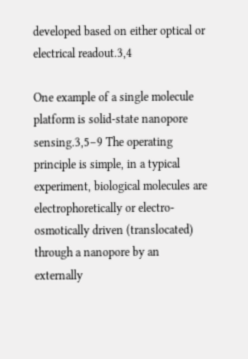developed based on either optical or electrical readout.3,4

One example of a single molecule platform is solid-state nanopore sensing.3,5–9 The operating principle is simple, in a typical experiment, biological molecules are electrophoretically or electro-osmotically driven (translocated) through a nanopore by an externally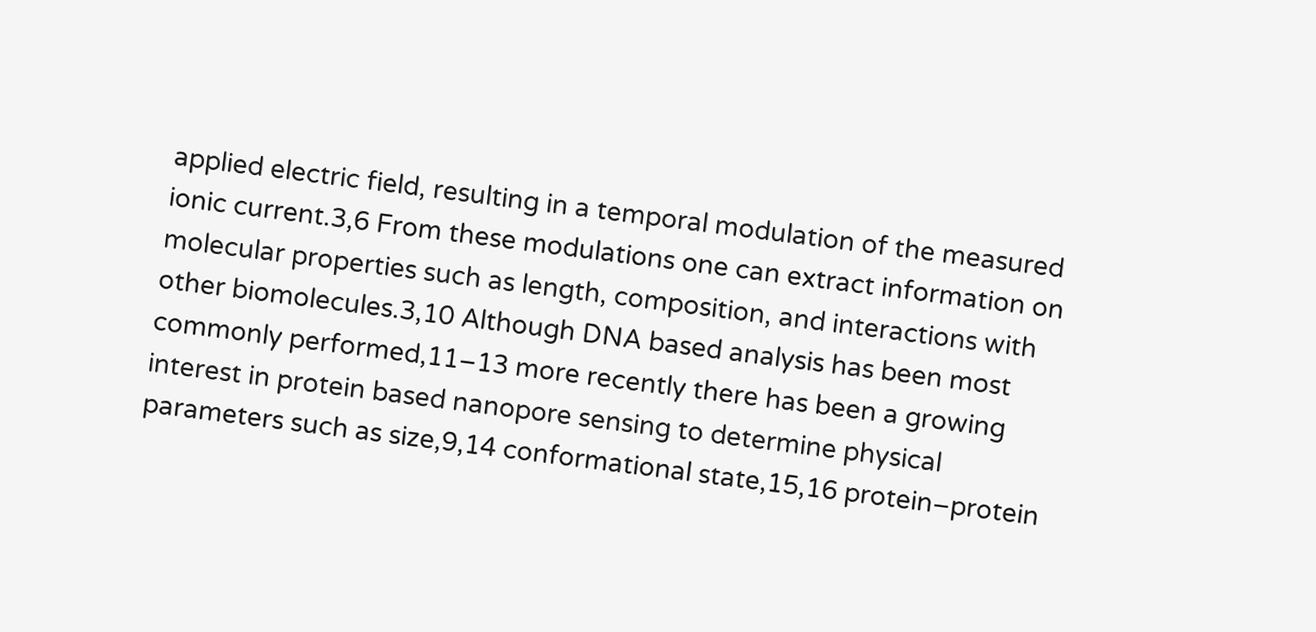applied electric field, resulting in a temporal modulation of the measured ionic current.3,6 From these modulations one can extract information on molecular properties such as length, composition, and interactions with other biomolecules.3,10 Although DNA based analysis has been most commonly performed,11–13 more recently there has been a growing interest in protein based nanopore sensing to determine physical parameters such as size,9,14 conformational state,15,16 protein–protein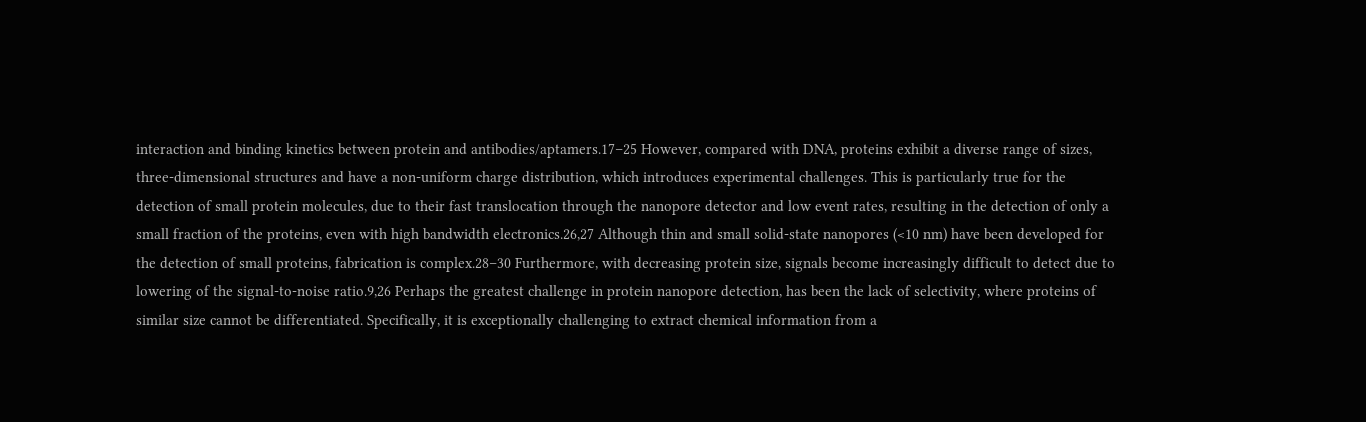interaction and binding kinetics between protein and antibodies/aptamers.17–25 However, compared with DNA, proteins exhibit a diverse range of sizes, three-dimensional structures and have a non-uniform charge distribution, which introduces experimental challenges. This is particularly true for the detection of small protein molecules, due to their fast translocation through the nanopore detector and low event rates, resulting in the detection of only a small fraction of the proteins, even with high bandwidth electronics.26,27 Although thin and small solid-state nanopores (<10 nm) have been developed for the detection of small proteins, fabrication is complex.28–30 Furthermore, with decreasing protein size, signals become increasingly difficult to detect due to lowering of the signal-to-noise ratio.9,26 Perhaps the greatest challenge in protein nanopore detection, has been the lack of selectivity, where proteins of similar size cannot be differentiated. Specifically, it is exceptionally challenging to extract chemical information from a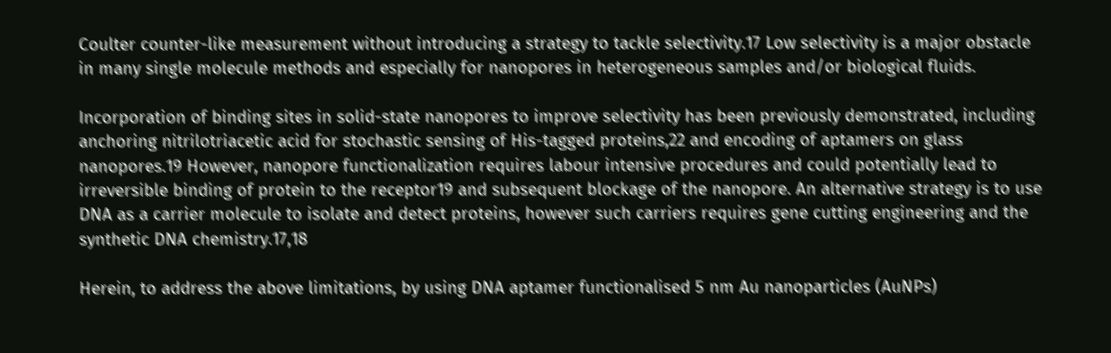Coulter counter-like measurement without introducing a strategy to tackle selectivity.17 Low selectivity is a major obstacle in many single molecule methods and especially for nanopores in heterogeneous samples and/or biological fluids.

Incorporation of binding sites in solid-state nanopores to improve selectivity has been previously demonstrated, including anchoring nitrilotriacetic acid for stochastic sensing of His-tagged proteins,22 and encoding of aptamers on glass nanopores.19 However, nanopore functionalization requires labour intensive procedures and could potentially lead to irreversible binding of protein to the receptor19 and subsequent blockage of the nanopore. An alternative strategy is to use DNA as a carrier molecule to isolate and detect proteins, however such carriers requires gene cutting engineering and the synthetic DNA chemistry.17,18

Herein, to address the above limitations, by using DNA aptamer functionalised 5 nm Au nanoparticles (AuNPs)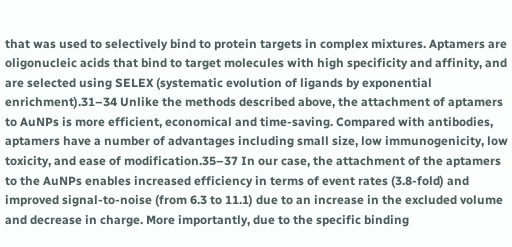that was used to selectively bind to protein targets in complex mixtures. Aptamers are oligonucleic acids that bind to target molecules with high specificity and affinity, and are selected using SELEX (systematic evolution of ligands by exponential enrichment).31–34 Unlike the methods described above, the attachment of aptamers to AuNPs is more efficient, economical and time-saving. Compared with antibodies, aptamers have a number of advantages including small size, low immunogenicity, low toxicity, and ease of modification.35–37 In our case, the attachment of the aptamers to the AuNPs enables increased efficiency in terms of event rates (3.8-fold) and improved signal-to-noise (from 6.3 to 11.1) due to an increase in the excluded volume and decrease in charge. More importantly, due to the specific binding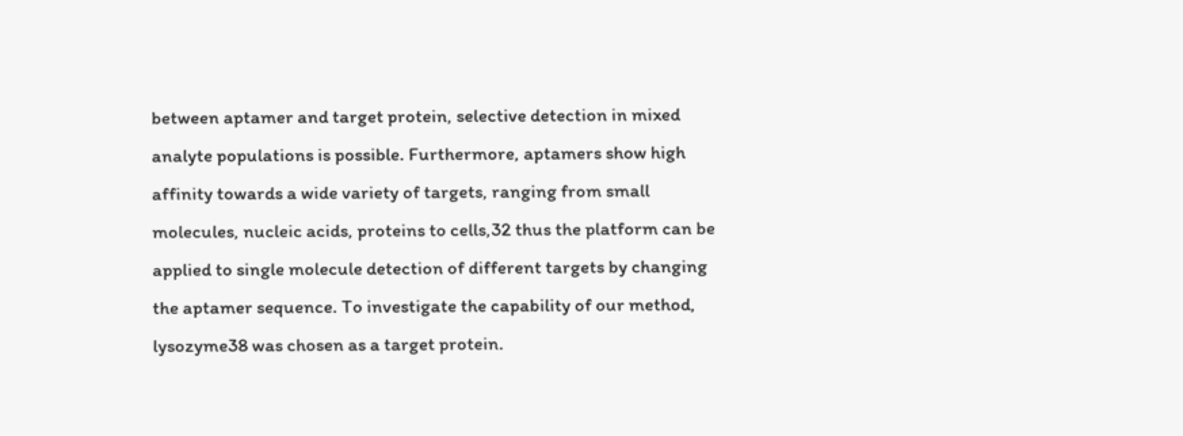between aptamer and target protein, selective detection in mixed analyte populations is possible. Furthermore, aptamers show high affinity towards a wide variety of targets, ranging from small molecules, nucleic acids, proteins to cells,32 thus the platform can be applied to single molecule detection of different targets by changing the aptamer sequence. To investigate the capability of our method, lysozyme38 was chosen as a target protein.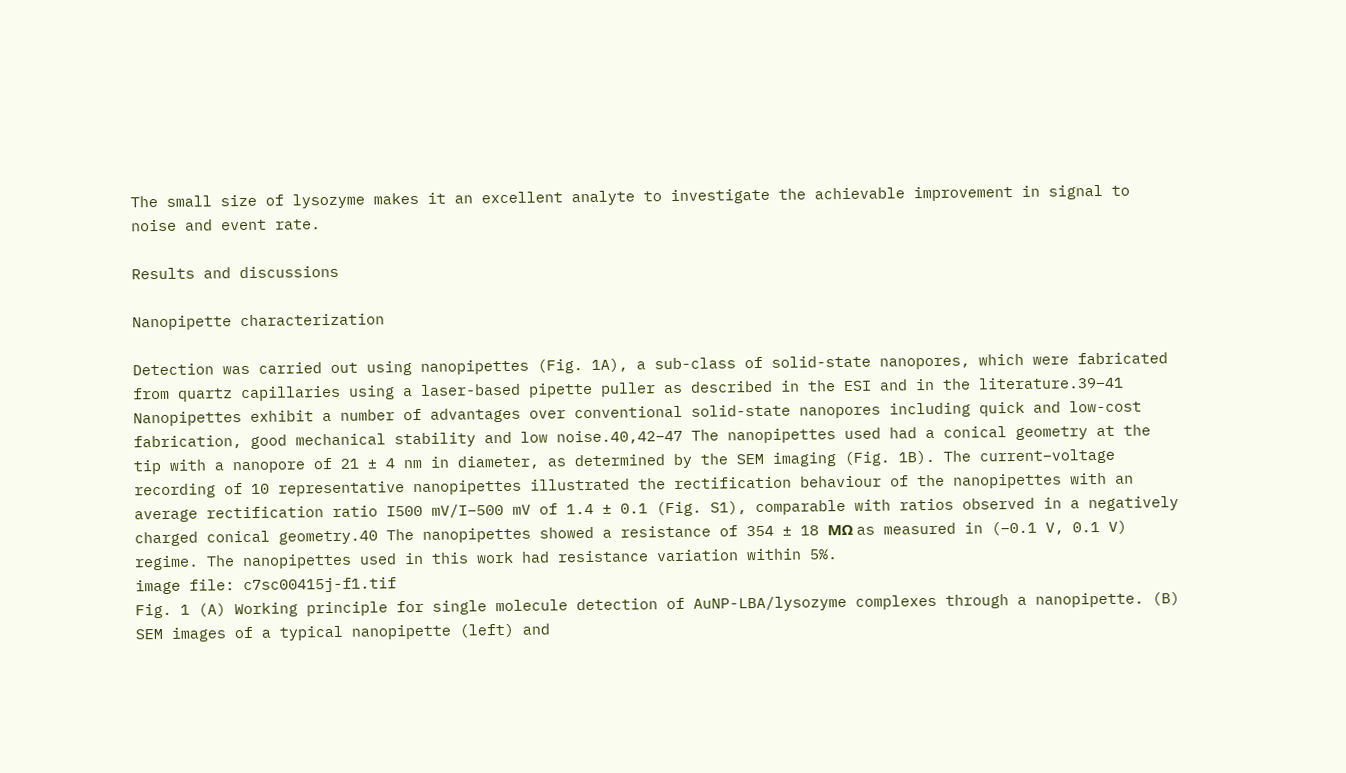The small size of lysozyme makes it an excellent analyte to investigate the achievable improvement in signal to noise and event rate.

Results and discussions

Nanopipette characterization

Detection was carried out using nanopipettes (Fig. 1A), a sub-class of solid-state nanopores, which were fabricated from quartz capillaries using a laser-based pipette puller as described in the ESI and in the literature.39–41 Nanopipettes exhibit a number of advantages over conventional solid-state nanopores including quick and low-cost fabrication, good mechanical stability and low noise.40,42–47 The nanopipettes used had a conical geometry at the tip with a nanopore of 21 ± 4 nm in diameter, as determined by the SEM imaging (Fig. 1B). The current–voltage recording of 10 representative nanopipettes illustrated the rectification behaviour of the nanopipettes with an average rectification ratio I500 mV/I−500 mV of 1.4 ± 0.1 (Fig. S1), comparable with ratios observed in a negatively charged conical geometry.40 The nanopipettes showed a resistance of 354 ± 18 MΩ as measured in (−0.1 V, 0.1 V) regime. The nanopipettes used in this work had resistance variation within 5%.
image file: c7sc00415j-f1.tif
Fig. 1 (A) Working principle for single molecule detection of AuNP-LBA/lysozyme complexes through a nanopipette. (B) SEM images of a typical nanopipette (left) and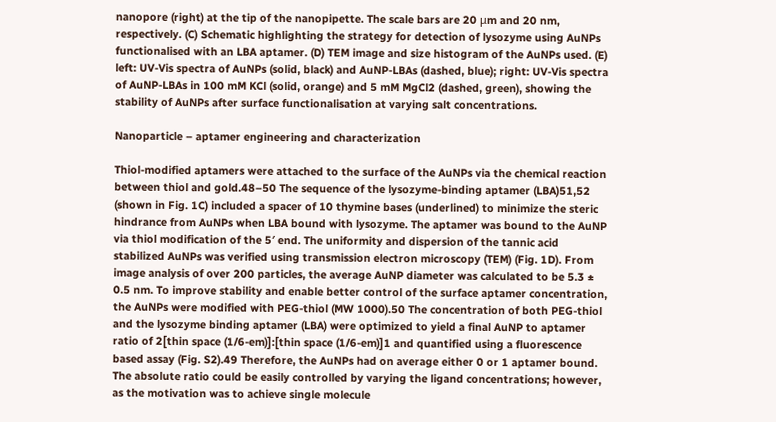nanopore (right) at the tip of the nanopipette. The scale bars are 20 μm and 20 nm, respectively. (C) Schematic highlighting the strategy for detection of lysozyme using AuNPs functionalised with an LBA aptamer. (D) TEM image and size histogram of the AuNPs used. (E) left: UV-Vis spectra of AuNPs (solid, black) and AuNP-LBAs (dashed, blue); right: UV-Vis spectra of AuNP-LBAs in 100 mM KCl (solid, orange) and 5 mM MgCl2 (dashed, green), showing the stability of AuNPs after surface functionalisation at varying salt concentrations.

Nanoparticle – aptamer engineering and characterization

Thiol-modified aptamers were attached to the surface of the AuNPs via the chemical reaction between thiol and gold.48–50 The sequence of the lysozyme-binding aptamer (LBA)51,52 (shown in Fig. 1C) included a spacer of 10 thymine bases (underlined) to minimize the steric hindrance from AuNPs when LBA bound with lysozyme. The aptamer was bound to the AuNP via thiol modification of the 5′ end. The uniformity and dispersion of the tannic acid stabilized AuNPs was verified using transmission electron microscopy (TEM) (Fig. 1D). From image analysis of over 200 particles, the average AuNP diameter was calculated to be 5.3 ± 0.5 nm. To improve stability and enable better control of the surface aptamer concentration, the AuNPs were modified with PEG-thiol (MW 1000).50 The concentration of both PEG-thiol and the lysozyme binding aptamer (LBA) were optimized to yield a final AuNP to aptamer ratio of 2[thin space (1/6-em)]:[thin space (1/6-em)]1 and quantified using a fluorescence based assay (Fig. S2).49 Therefore, the AuNPs had on average either 0 or 1 aptamer bound. The absolute ratio could be easily controlled by varying the ligand concentrations; however, as the motivation was to achieve single molecule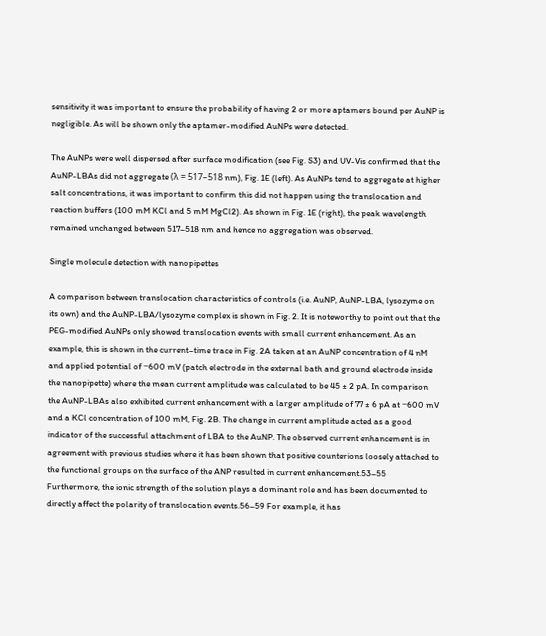sensitivity it was important to ensure the probability of having 2 or more aptamers bound per AuNP is negligible. As will be shown only the aptamer-modified AuNPs were detected.

The AuNPs were well dispersed after surface modification (see Fig. S3) and UV-Vis confirmed that the AuNP-LBAs did not aggregate (λ = 517–518 nm), Fig. 1E (left). As AuNPs tend to aggregate at higher salt concentrations, it was important to confirm this did not happen using the translocation and reaction buffers (100 mM KCl and 5 mM MgCl2). As shown in Fig. 1E (right), the peak wavelength remained unchanged between 517–518 nm and hence no aggregation was observed.

Single molecule detection with nanopipettes

A comparison between translocation characteristics of controls (i.e. AuNP, AuNP-LBA, lysozyme on its own) and the AuNP-LBA/lysozyme complex is shown in Fig. 2. It is noteworthy to point out that the PEG-modified AuNPs only showed translocation events with small current enhancement. As an example, this is shown in the current–time trace in Fig. 2A taken at an AuNP concentration of 4 nM and applied potential of −600 mV (patch electrode in the external bath and ground electrode inside the nanopipette) where the mean current amplitude was calculated to be 45 ± 2 pA. In comparison the AuNP-LBAs also exhibited current enhancement with a larger amplitude of 77 ± 6 pA at −600 mV and a KCl concentration of 100 mM, Fig. 2B. The change in current amplitude acted as a good indicator of the successful attachment of LBA to the AuNP. The observed current enhancement is in agreement with previous studies where it has been shown that positive counterions loosely attached to the functional groups on the surface of the ANP resulted in current enhancement.53–55 Furthermore, the ionic strength of the solution plays a dominant role and has been documented to directly affect the polarity of translocation events.56–59 For example, it has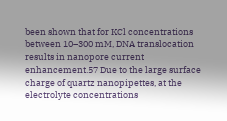been shown that for KCl concentrations between 10–300 mM, DNA translocation results in nanopore current enhancement.57 Due to the large surface charge of quartz nanopipettes, at the electrolyte concentrations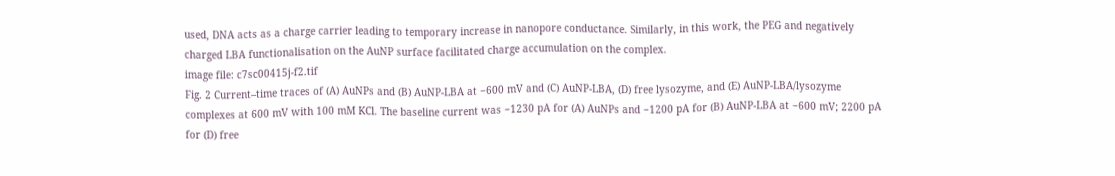used, DNA acts as a charge carrier leading to temporary increase in nanopore conductance. Similarly, in this work, the PEG and negatively charged LBA functionalisation on the AuNP surface facilitated charge accumulation on the complex.
image file: c7sc00415j-f2.tif
Fig. 2 Current–time traces of (A) AuNPs and (B) AuNP-LBA at −600 mV and (C) AuNP-LBA, (D) free lysozyme, and (E) AuNP-LBA/lysozyme complexes at 600 mV with 100 mM KCl. The baseline current was −1230 pA for (A) AuNPs and −1200 pA for (B) AuNP-LBA at −600 mV; 2200 pA for (D) free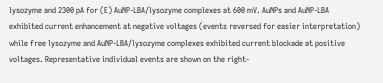lysozyme and 2300 pA for (E) AuNP-LBA/lysozyme complexes at 600 mV. AuNPs and AuNP-LBA exhibited current enhancement at negative voltages (events reversed for easier interpretation) while free lysozyme and AuNP-LBA/lysozyme complexes exhibited current blockade at positive voltages. Representative individual events are shown on the right-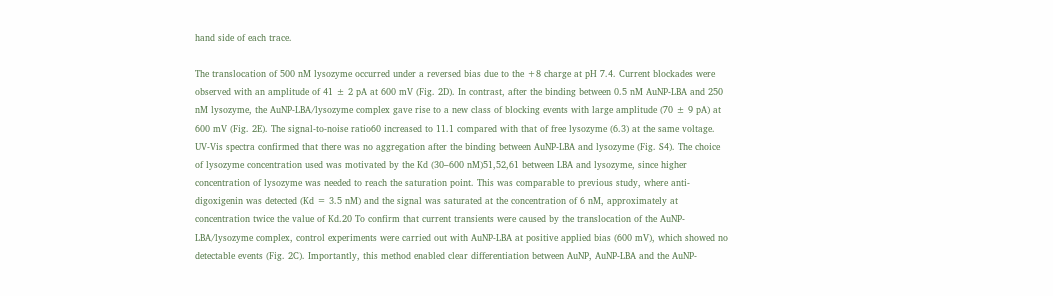hand side of each trace.

The translocation of 500 nM lysozyme occurred under a reversed bias due to the +8 charge at pH 7.4. Current blockades were observed with an amplitude of 41 ± 2 pA at 600 mV (Fig. 2D). In contrast, after the binding between 0.5 nM AuNP-LBA and 250 nM lysozyme, the AuNP-LBA/lysozyme complex gave rise to a new class of blocking events with large amplitude (70 ± 9 pA) at 600 mV (Fig. 2E). The signal-to-noise ratio60 increased to 11.1 compared with that of free lysozyme (6.3) at the same voltage. UV-Vis spectra confirmed that there was no aggregation after the binding between AuNP-LBA and lysozyme (Fig. S4). The choice of lysozyme concentration used was motivated by the Kd (30–600 nM)51,52,61 between LBA and lysozyme, since higher concentration of lysozyme was needed to reach the saturation point. This was comparable to previous study, where anti-digoxigenin was detected (Kd = 3.5 nM) and the signal was saturated at the concentration of 6 nM, approximately at concentration twice the value of Kd.20 To confirm that current transients were caused by the translocation of the AuNP-LBA/lysozyme complex, control experiments were carried out with AuNP-LBA at positive applied bias (600 mV), which showed no detectable events (Fig. 2C). Importantly, this method enabled clear differentiation between AuNP, AuNP-LBA and the AuNP-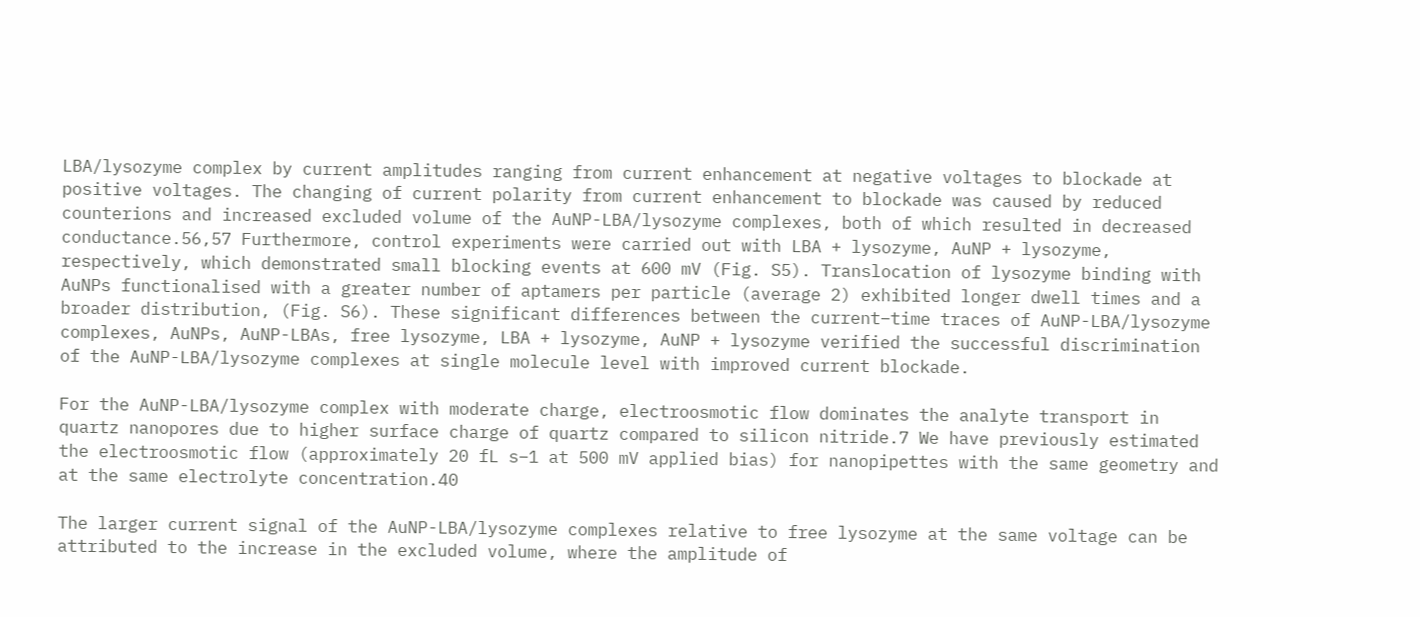LBA/lysozyme complex by current amplitudes ranging from current enhancement at negative voltages to blockade at positive voltages. The changing of current polarity from current enhancement to blockade was caused by reduced counterions and increased excluded volume of the AuNP-LBA/lysozyme complexes, both of which resulted in decreased conductance.56,57 Furthermore, control experiments were carried out with LBA + lysozyme, AuNP + lysozyme, respectively, which demonstrated small blocking events at 600 mV (Fig. S5). Translocation of lysozyme binding with AuNPs functionalised with a greater number of aptamers per particle (average 2) exhibited longer dwell times and a broader distribution, (Fig. S6). These significant differences between the current–time traces of AuNP-LBA/lysozyme complexes, AuNPs, AuNP-LBAs, free lysozyme, LBA + lysozyme, AuNP + lysozyme verified the successful discrimination of the AuNP-LBA/lysozyme complexes at single molecule level with improved current blockade.

For the AuNP-LBA/lysozyme complex with moderate charge, electroosmotic flow dominates the analyte transport in quartz nanopores due to higher surface charge of quartz compared to silicon nitride.7 We have previously estimated the electroosmotic flow (approximately 20 fL s−1 at 500 mV applied bias) for nanopipettes with the same geometry and at the same electrolyte concentration.40

The larger current signal of the AuNP-LBA/lysozyme complexes relative to free lysozyme at the same voltage can be attributed to the increase in the excluded volume, where the amplitude of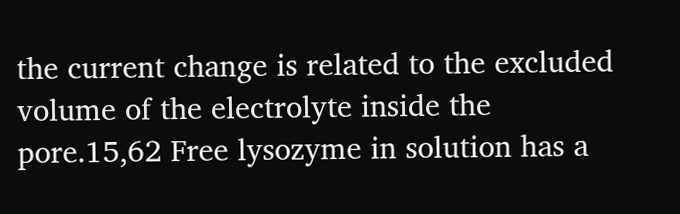the current change is related to the excluded volume of the electrolyte inside the pore.15,62 Free lysozyme in solution has a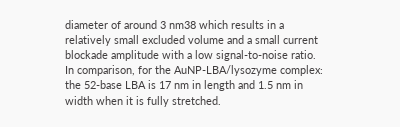diameter of around 3 nm38 which results in a relatively small excluded volume and a small current blockade amplitude with a low signal-to-noise ratio. In comparison, for the AuNP-LBA/lysozyme complex: the 52-base LBA is 17 nm in length and 1.5 nm in width when it is fully stretched.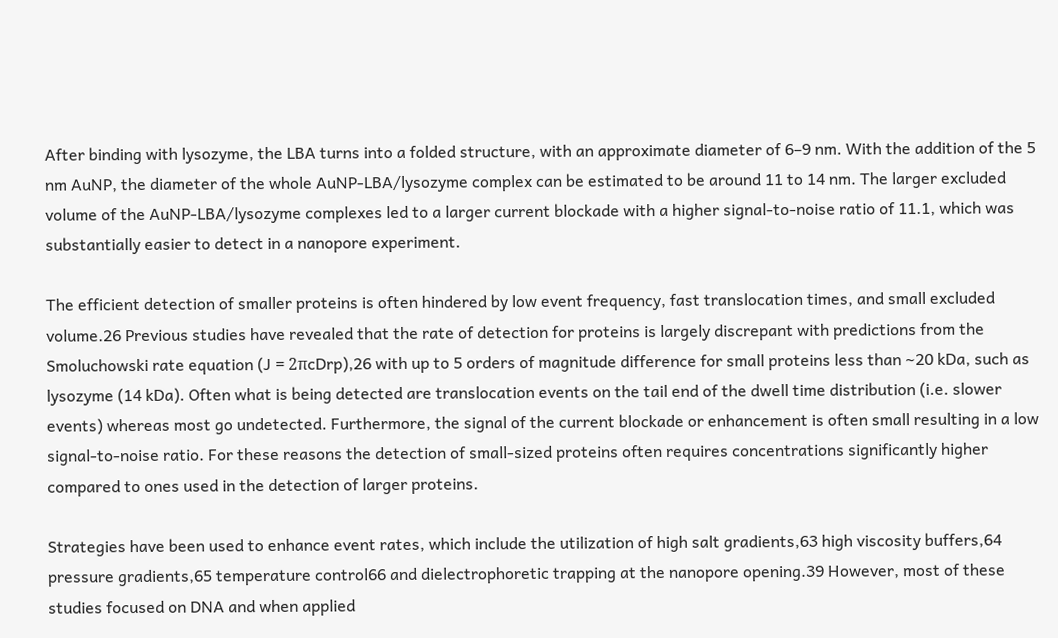After binding with lysozyme, the LBA turns into a folded structure, with an approximate diameter of 6–9 nm. With the addition of the 5 nm AuNP, the diameter of the whole AuNP-LBA/lysozyme complex can be estimated to be around 11 to 14 nm. The larger excluded volume of the AuNP-LBA/lysozyme complexes led to a larger current blockade with a higher signal-to-noise ratio of 11.1, which was substantially easier to detect in a nanopore experiment.

The efficient detection of smaller proteins is often hindered by low event frequency, fast translocation times, and small excluded volume.26 Previous studies have revealed that the rate of detection for proteins is largely discrepant with predictions from the Smoluchowski rate equation (J = 2πcDrp),26 with up to 5 orders of magnitude difference for small proteins less than ∼20 kDa, such as lysozyme (14 kDa). Often what is being detected are translocation events on the tail end of the dwell time distribution (i.e. slower events) whereas most go undetected. Furthermore, the signal of the current blockade or enhancement is often small resulting in a low signal-to-noise ratio. For these reasons the detection of small-sized proteins often requires concentrations significantly higher compared to ones used in the detection of larger proteins.

Strategies have been used to enhance event rates, which include the utilization of high salt gradients,63 high viscosity buffers,64 pressure gradients,65 temperature control66 and dielectrophoretic trapping at the nanopore opening.39 However, most of these studies focused on DNA and when applied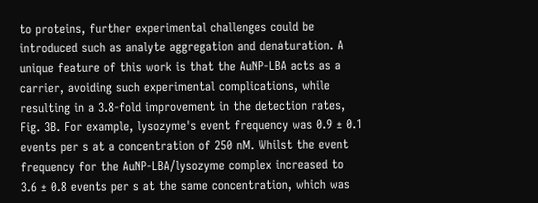to proteins, further experimental challenges could be introduced such as analyte aggregation and denaturation. A unique feature of this work is that the AuNP-LBA acts as a carrier, avoiding such experimental complications, while resulting in a 3.8-fold improvement in the detection rates, Fig. 3B. For example, lysozyme's event frequency was 0.9 ± 0.1 events per s at a concentration of 250 nM. Whilst the event frequency for the AuNP-LBA/lysozyme complex increased to 3.6 ± 0.8 events per s at the same concentration, which was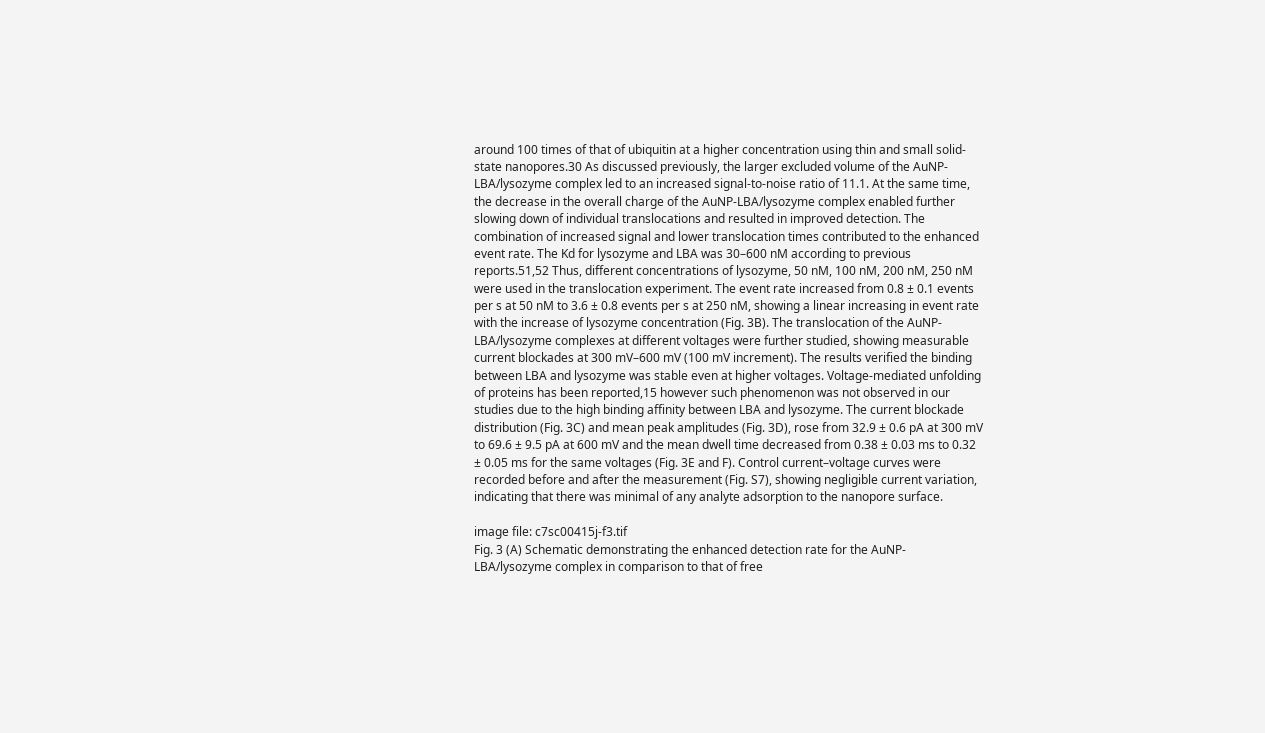around 100 times of that of ubiquitin at a higher concentration using thin and small solid-state nanopores.30 As discussed previously, the larger excluded volume of the AuNP-LBA/lysozyme complex led to an increased signal-to-noise ratio of 11.1. At the same time, the decrease in the overall charge of the AuNP-LBA/lysozyme complex enabled further slowing down of individual translocations and resulted in improved detection. The combination of increased signal and lower translocation times contributed to the enhanced event rate. The Kd for lysozyme and LBA was 30–600 nM according to previous reports.51,52 Thus, different concentrations of lysozyme, 50 nM, 100 nM, 200 nM, 250 nM were used in the translocation experiment. The event rate increased from 0.8 ± 0.1 events per s at 50 nM to 3.6 ± 0.8 events per s at 250 nM, showing a linear increasing in event rate with the increase of lysozyme concentration (Fig. 3B). The translocation of the AuNP-LBA/lysozyme complexes at different voltages were further studied, showing measurable current blockades at 300 mV–600 mV (100 mV increment). The results verified the binding between LBA and lysozyme was stable even at higher voltages. Voltage-mediated unfolding of proteins has been reported,15 however such phenomenon was not observed in our studies due to the high binding affinity between LBA and lysozyme. The current blockade distribution (Fig. 3C) and mean peak amplitudes (Fig. 3D), rose from 32.9 ± 0.6 pA at 300 mV to 69.6 ± 9.5 pA at 600 mV and the mean dwell time decreased from 0.38 ± 0.03 ms to 0.32 ± 0.05 ms for the same voltages (Fig. 3E and F). Control current–voltage curves were recorded before and after the measurement (Fig. S7), showing negligible current variation, indicating that there was minimal of any analyte adsorption to the nanopore surface.

image file: c7sc00415j-f3.tif
Fig. 3 (A) Schematic demonstrating the enhanced detection rate for the AuNP-LBA/lysozyme complex in comparison to that of free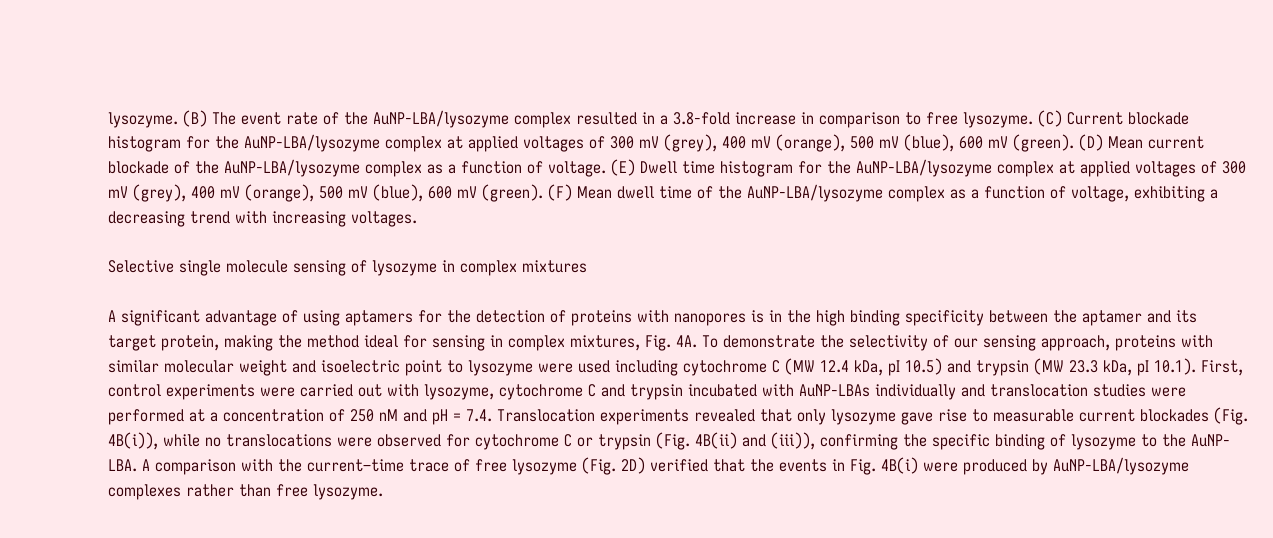lysozyme. (B) The event rate of the AuNP-LBA/lysozyme complex resulted in a 3.8-fold increase in comparison to free lysozyme. (C) Current blockade histogram for the AuNP-LBA/lysozyme complex at applied voltages of 300 mV (grey), 400 mV (orange), 500 mV (blue), 600 mV (green). (D) Mean current blockade of the AuNP-LBA/lysozyme complex as a function of voltage. (E) Dwell time histogram for the AuNP-LBA/lysozyme complex at applied voltages of 300 mV (grey), 400 mV (orange), 500 mV (blue), 600 mV (green). (F) Mean dwell time of the AuNP-LBA/lysozyme complex as a function of voltage, exhibiting a decreasing trend with increasing voltages.

Selective single molecule sensing of lysozyme in complex mixtures

A significant advantage of using aptamers for the detection of proteins with nanopores is in the high binding specificity between the aptamer and its target protein, making the method ideal for sensing in complex mixtures, Fig. 4A. To demonstrate the selectivity of our sensing approach, proteins with similar molecular weight and isoelectric point to lysozyme were used including cytochrome C (MW 12.4 kDa, pI 10.5) and trypsin (MW 23.3 kDa, pI 10.1). First, control experiments were carried out with lysozyme, cytochrome C and trypsin incubated with AuNP-LBAs individually and translocation studies were performed at a concentration of 250 nM and pH = 7.4. Translocation experiments revealed that only lysozyme gave rise to measurable current blockades (Fig. 4B(i)), while no translocations were observed for cytochrome C or trypsin (Fig. 4B(ii) and (iii)), confirming the specific binding of lysozyme to the AuNP-LBA. A comparison with the current–time trace of free lysozyme (Fig. 2D) verified that the events in Fig. 4B(i) were produced by AuNP-LBA/lysozyme complexes rather than free lysozyme.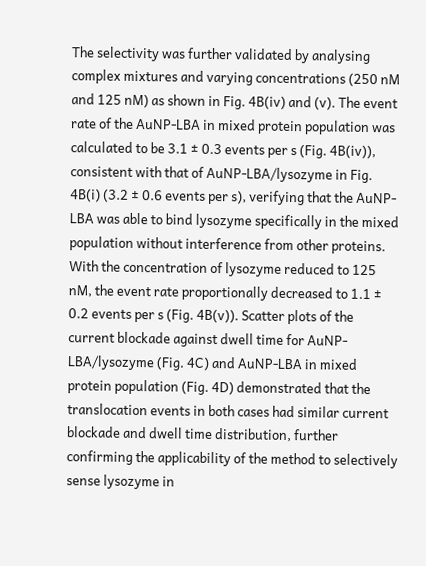The selectivity was further validated by analysing complex mixtures and varying concentrations (250 nM and 125 nM) as shown in Fig. 4B(iv) and (v). The event rate of the AuNP-LBA in mixed protein population was calculated to be 3.1 ± 0.3 events per s (Fig. 4B(iv)), consistent with that of AuNP-LBA/lysozyme in Fig. 4B(i) (3.2 ± 0.6 events per s), verifying that the AuNP-LBA was able to bind lysozyme specifically in the mixed population without interference from other proteins. With the concentration of lysozyme reduced to 125 nM, the event rate proportionally decreased to 1.1 ± 0.2 events per s (Fig. 4B(v)). Scatter plots of the current blockade against dwell time for AuNP-LBA/lysozyme (Fig. 4C) and AuNP-LBA in mixed protein population (Fig. 4D) demonstrated that the translocation events in both cases had similar current blockade and dwell time distribution, further confirming the applicability of the method to selectively sense lysozyme in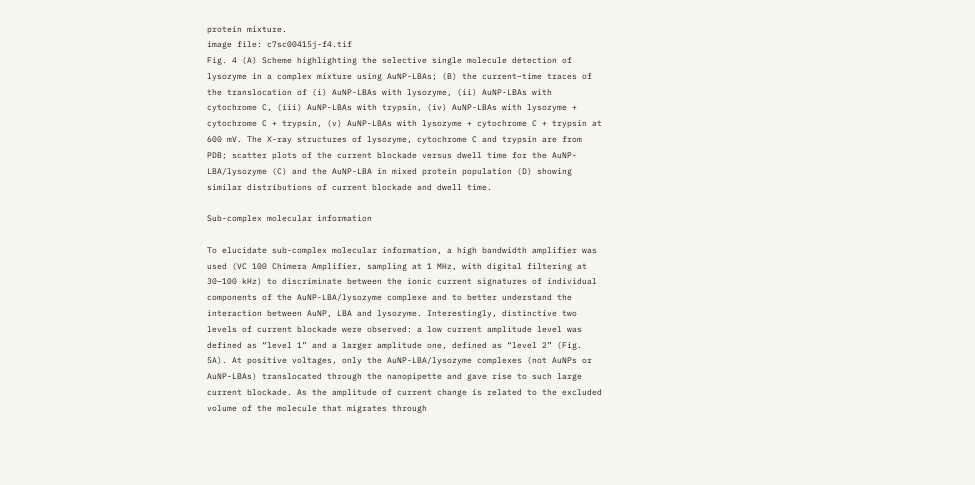protein mixture.
image file: c7sc00415j-f4.tif
Fig. 4 (A) Scheme highlighting the selective single molecule detection of lysozyme in a complex mixture using AuNP-LBAs; (B) the current–time traces of the translocation of (i) AuNP-LBAs with lysozyme, (ii) AuNP-LBAs with cytochrome C, (iii) AuNP-LBAs with trypsin, (iv) AuNP-LBAs with lysozyme + cytochrome C + trypsin, (v) AuNP-LBAs with lysozyme + cytochrome C + trypsin at 600 mV. The X-ray structures of lysozyme, cytochrome C and trypsin are from PDB; scatter plots of the current blockade versus dwell time for the AuNP-LBA/lysozyme (C) and the AuNP-LBA in mixed protein population (D) showing similar distributions of current blockade and dwell time.

Sub-complex molecular information

To elucidate sub-complex molecular information, a high bandwidth amplifier was used (VC 100 Chimera Amplifier, sampling at 1 MHz, with digital filtering at 30–100 kHz) to discriminate between the ionic current signatures of individual components of the AuNP-LBA/lysozyme complexe and to better understand the interaction between AuNP, LBA and lysozyme. Interestingly, distinctive two levels of current blockade were observed: a low current amplitude level was defined as “level 1” and a larger amplitude one, defined as “level 2” (Fig. 5A). At positive voltages, only the AuNP-LBA/lysozyme complexes (not AuNPs or AuNP-LBAs) translocated through the nanopipette and gave rise to such large current blockade. As the amplitude of current change is related to the excluded volume of the molecule that migrates through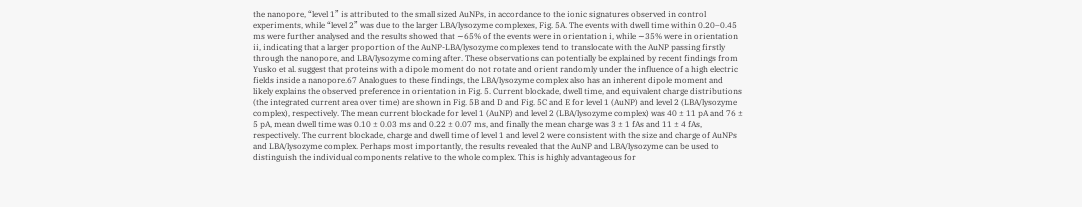the nanopore, “level 1” is attributed to the small sized AuNPs, in accordance to the ionic signatures observed in control experiments, while “level 2” was due to the larger LBA/lysozyme complexes, Fig. 5A. The events with dwell time within 0.20–0.45 ms were further analysed and the results showed that ∼65% of the events were in orientation i, while ∼35% were in orientation ii, indicating that a larger proportion of the AuNP-LBA/lysozyme complexes tend to translocate with the AuNP passing firstly through the nanopore, and LBA/lysozyme coming after. These observations can potentially be explained by recent findings from Yusko et al. suggest that proteins with a dipole moment do not rotate and orient randomly under the influence of a high electric fields inside a nanopore.67 Analogues to these findings, the LBA/lysozyme complex also has an inherent dipole moment and likely explains the observed preference in orientation in Fig. 5. Current blockade, dwell time, and equivalent charge distributions (the integrated current area over time) are shown in Fig. 5B and D and Fig. 5C and E for level 1 (AuNP) and level 2 (LBA/lysozyme complex), respectively. The mean current blockade for level 1 (AuNP) and level 2 (LBA/lysozyme complex) was 40 ± 11 pA and 76 ± 5 pA, mean dwell time was 0.10 ± 0.03 ms and 0.22 ± 0.07 ms, and finally the mean charge was 3 ± 1 fAs and 11 ± 4 fAs, respectively. The current blockade, charge and dwell time of level 1 and level 2 were consistent with the size and charge of AuNPs and LBA/lysozyme complex. Perhaps most importantly, the results revealed that the AuNP and LBA/lysozyme can be used to distinguish the individual components relative to the whole complex. This is highly advantageous for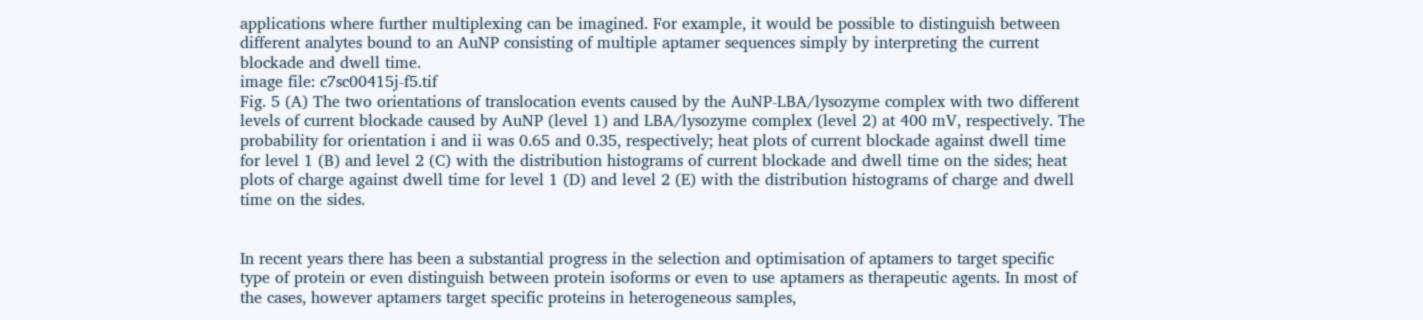applications where further multiplexing can be imagined. For example, it would be possible to distinguish between different analytes bound to an AuNP consisting of multiple aptamer sequences simply by interpreting the current blockade and dwell time.
image file: c7sc00415j-f5.tif
Fig. 5 (A) The two orientations of translocation events caused by the AuNP-LBA/lysozyme complex with two different levels of current blockade caused by AuNP (level 1) and LBA/lysozyme complex (level 2) at 400 mV, respectively. The probability for orientation i and ii was 0.65 and 0.35, respectively; heat plots of current blockade against dwell time for level 1 (B) and level 2 (C) with the distribution histograms of current blockade and dwell time on the sides; heat plots of charge against dwell time for level 1 (D) and level 2 (E) with the distribution histograms of charge and dwell time on the sides.


In recent years there has been a substantial progress in the selection and optimisation of aptamers to target specific type of protein or even distinguish between protein isoforms or even to use aptamers as therapeutic agents. In most of the cases, however aptamers target specific proteins in heterogeneous samples,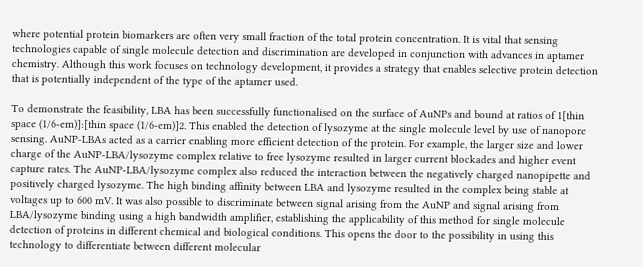where potential protein biomarkers are often very small fraction of the total protein concentration. It is vital that sensing technologies capable of single molecule detection and discrimination are developed in conjunction with advances in aptamer chemistry. Although this work focuses on technology development, it provides a strategy that enables selective protein detection that is potentially independent of the type of the aptamer used.

To demonstrate the feasibility, LBA has been successfully functionalised on the surface of AuNPs and bound at ratios of 1[thin space (1/6-em)]:[thin space (1/6-em)]2. This enabled the detection of lysozyme at the single molecule level by use of nanopore sensing. AuNP-LBAs acted as a carrier enabling more efficient detection of the protein. For example, the larger size and lower charge of the AuNP-LBA/lysozyme complex relative to free lysozyme resulted in larger current blockades and higher event capture rates. The AuNP-LBA/lysozyme complex also reduced the interaction between the negatively charged nanopipette and positively charged lysozyme. The high binding affinity between LBA and lysozyme resulted in the complex being stable at voltages up to 600 mV. It was also possible to discriminate between signal arising from the AuNP and signal arising from LBA/lysozyme binding using a high bandwidth amplifier, establishing the applicability of this method for single molecule detection of proteins in different chemical and biological conditions. This opens the door to the possibility in using this technology to differentiate between different molecular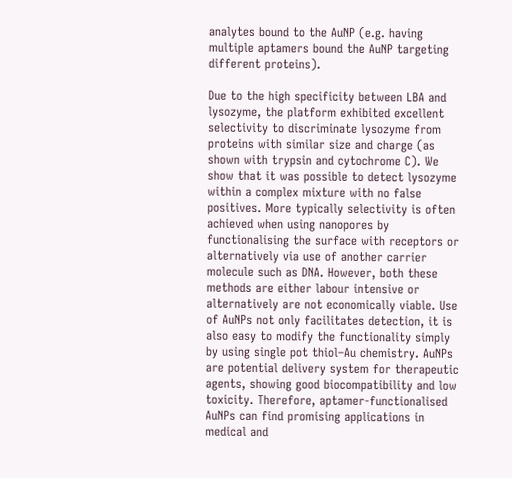analytes bound to the AuNP (e.g. having multiple aptamers bound the AuNP targeting different proteins).

Due to the high specificity between LBA and lysozyme, the platform exhibited excellent selectivity to discriminate lysozyme from proteins with similar size and charge (as shown with trypsin and cytochrome C). We show that it was possible to detect lysozyme within a complex mixture with no false positives. More typically selectivity is often achieved when using nanopores by functionalising the surface with receptors or alternatively via use of another carrier molecule such as DNA. However, both these methods are either labour intensive or alternatively are not economically viable. Use of AuNPs not only facilitates detection, it is also easy to modify the functionality simply by using single pot thiol–Au chemistry. AuNPs are potential delivery system for therapeutic agents, showing good biocompatibility and low toxicity. Therefore, aptamer-functionalised AuNPs can find promising applications in medical and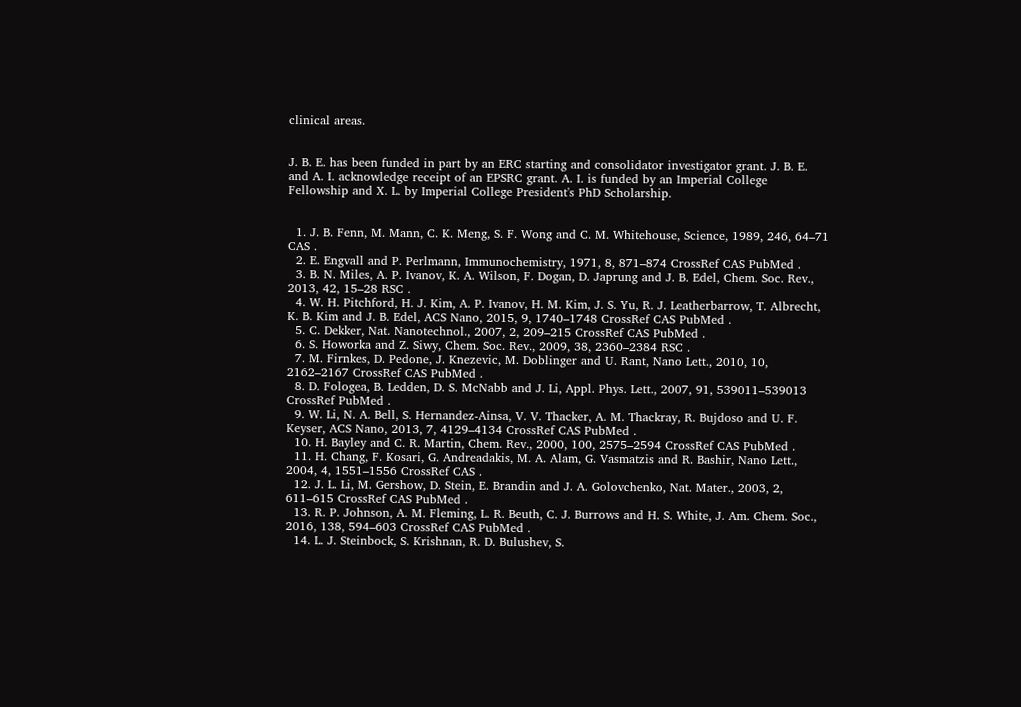clinical areas.


J. B. E. has been funded in part by an ERC starting and consolidator investigator grant. J. B. E. and A. I. acknowledge receipt of an EPSRC grant. A. I. is funded by an Imperial College Fellowship and X. L. by Imperial College President's PhD Scholarship.


  1. J. B. Fenn, M. Mann, C. K. Meng, S. F. Wong and C. M. Whitehouse, Science, 1989, 246, 64–71 CAS .
  2. E. Engvall and P. Perlmann, Immunochemistry, 1971, 8, 871–874 CrossRef CAS PubMed .
  3. B. N. Miles, A. P. Ivanov, K. A. Wilson, F. Dogan, D. Japrung and J. B. Edel, Chem. Soc. Rev., 2013, 42, 15–28 RSC .
  4. W. H. Pitchford, H. J. Kim, A. P. Ivanov, H. M. Kim, J. S. Yu, R. J. Leatherbarrow, T. Albrecht, K. B. Kim and J. B. Edel, ACS Nano, 2015, 9, 1740–1748 CrossRef CAS PubMed .
  5. C. Dekker, Nat. Nanotechnol., 2007, 2, 209–215 CrossRef CAS PubMed .
  6. S. Howorka and Z. Siwy, Chem. Soc. Rev., 2009, 38, 2360–2384 RSC .
  7. M. Firnkes, D. Pedone, J. Knezevic, M. Doblinger and U. Rant, Nano Lett., 2010, 10, 2162–2167 CrossRef CAS PubMed .
  8. D. Fologea, B. Ledden, D. S. McNabb and J. Li, Appl. Phys. Lett., 2007, 91, 539011–539013 CrossRef PubMed .
  9. W. Li, N. A. Bell, S. Hernandez-Ainsa, V. V. Thacker, A. M. Thackray, R. Bujdoso and U. F. Keyser, ACS Nano, 2013, 7, 4129–4134 CrossRef CAS PubMed .
  10. H. Bayley and C. R. Martin, Chem. Rev., 2000, 100, 2575–2594 CrossRef CAS PubMed .
  11. H. Chang, F. Kosari, G. Andreadakis, M. A. Alam, G. Vasmatzis and R. Bashir, Nano Lett., 2004, 4, 1551–1556 CrossRef CAS .
  12. J. L. Li, M. Gershow, D. Stein, E. Brandin and J. A. Golovchenko, Nat. Mater., 2003, 2, 611–615 CrossRef CAS PubMed .
  13. R. P. Johnson, A. M. Fleming, L. R. Beuth, C. J. Burrows and H. S. White, J. Am. Chem. Soc., 2016, 138, 594–603 CrossRef CAS PubMed .
  14. L. J. Steinbock, S. Krishnan, R. D. Bulushev, S.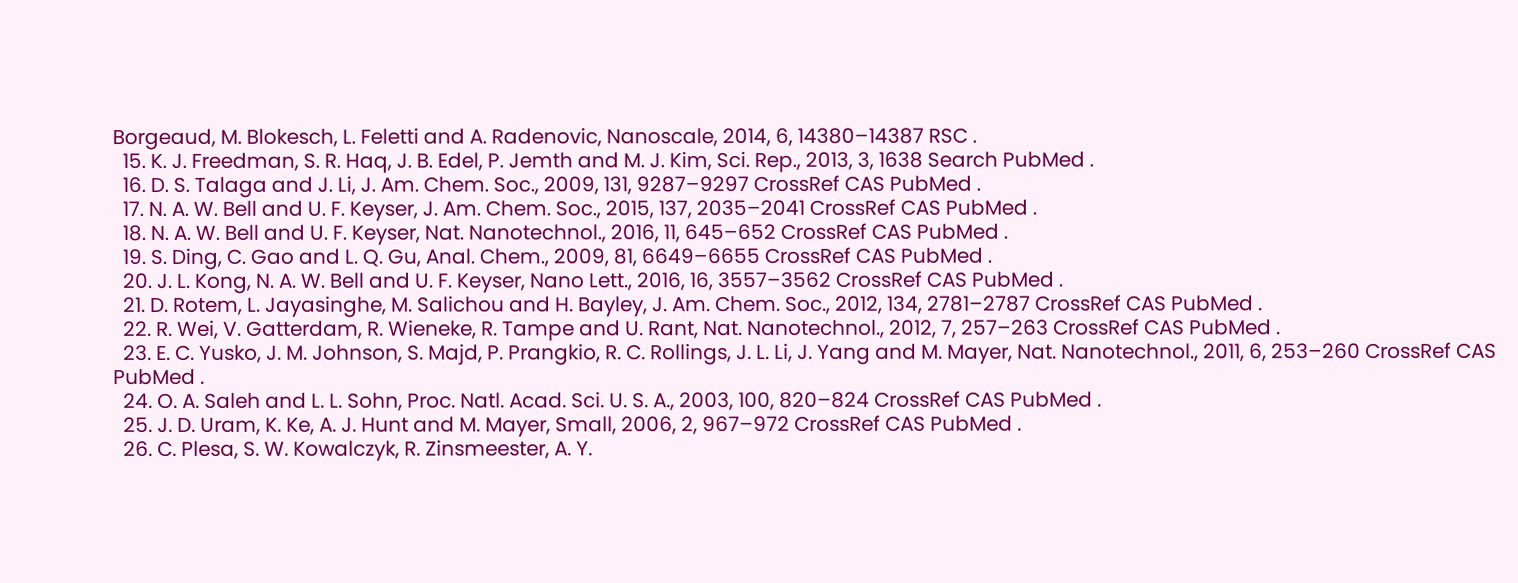Borgeaud, M. Blokesch, L. Feletti and A. Radenovic, Nanoscale, 2014, 6, 14380–14387 RSC .
  15. K. J. Freedman, S. R. Haq, J. B. Edel, P. Jemth and M. J. Kim, Sci. Rep., 2013, 3, 1638 Search PubMed .
  16. D. S. Talaga and J. Li, J. Am. Chem. Soc., 2009, 131, 9287–9297 CrossRef CAS PubMed .
  17. N. A. W. Bell and U. F. Keyser, J. Am. Chem. Soc., 2015, 137, 2035–2041 CrossRef CAS PubMed .
  18. N. A. W. Bell and U. F. Keyser, Nat. Nanotechnol., 2016, 11, 645–652 CrossRef CAS PubMed .
  19. S. Ding, C. Gao and L. Q. Gu, Anal. Chem., 2009, 81, 6649–6655 CrossRef CAS PubMed .
  20. J. L. Kong, N. A. W. Bell and U. F. Keyser, Nano Lett., 2016, 16, 3557–3562 CrossRef CAS PubMed .
  21. D. Rotem, L. Jayasinghe, M. Salichou and H. Bayley, J. Am. Chem. Soc., 2012, 134, 2781–2787 CrossRef CAS PubMed .
  22. R. Wei, V. Gatterdam, R. Wieneke, R. Tampe and U. Rant, Nat. Nanotechnol., 2012, 7, 257–263 CrossRef CAS PubMed .
  23. E. C. Yusko, J. M. Johnson, S. Majd, P. Prangkio, R. C. Rollings, J. L. Li, J. Yang and M. Mayer, Nat. Nanotechnol., 2011, 6, 253–260 CrossRef CAS PubMed .
  24. O. A. Saleh and L. L. Sohn, Proc. Natl. Acad. Sci. U. S. A., 2003, 100, 820–824 CrossRef CAS PubMed .
  25. J. D. Uram, K. Ke, A. J. Hunt and M. Mayer, Small, 2006, 2, 967–972 CrossRef CAS PubMed .
  26. C. Plesa, S. W. Kowalczyk, R. Zinsmeester, A. Y.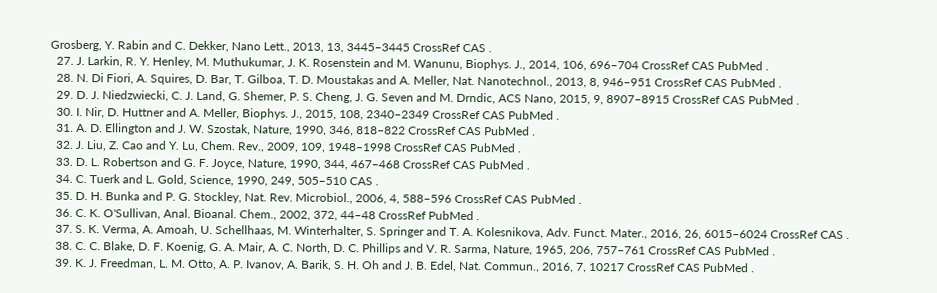Grosberg, Y. Rabin and C. Dekker, Nano Lett., 2013, 13, 3445–3445 CrossRef CAS .
  27. J. Larkin, R. Y. Henley, M. Muthukumar, J. K. Rosenstein and M. Wanunu, Biophys. J., 2014, 106, 696–704 CrossRef CAS PubMed .
  28. N. Di Fiori, A. Squires, D. Bar, T. Gilboa, T. D. Moustakas and A. Meller, Nat. Nanotechnol., 2013, 8, 946–951 CrossRef CAS PubMed .
  29. D. J. Niedzwiecki, C. J. Land, G. Shemer, P. S. Cheng, J. G. Seven and M. Drndic, ACS Nano, 2015, 9, 8907–8915 CrossRef CAS PubMed .
  30. I. Nir, D. Huttner and A. Meller, Biophys. J., 2015, 108, 2340–2349 CrossRef CAS PubMed .
  31. A. D. Ellington and J. W. Szostak, Nature, 1990, 346, 818–822 CrossRef CAS PubMed .
  32. J. Liu, Z. Cao and Y. Lu, Chem. Rev., 2009, 109, 1948–1998 CrossRef CAS PubMed .
  33. D. L. Robertson and G. F. Joyce, Nature, 1990, 344, 467–468 CrossRef CAS PubMed .
  34. C. Tuerk and L. Gold, Science, 1990, 249, 505–510 CAS .
  35. D. H. Bunka and P. G. Stockley, Nat. Rev. Microbiol., 2006, 4, 588–596 CrossRef CAS PubMed .
  36. C. K. O'Sullivan, Anal. Bioanal. Chem., 2002, 372, 44–48 CrossRef PubMed .
  37. S. K. Verma, A. Amoah, U. Schellhaas, M. Winterhalter, S. Springer and T. A. Kolesnikova, Adv. Funct. Mater., 2016, 26, 6015–6024 CrossRef CAS .
  38. C. C. Blake, D. F. Koenig, G. A. Mair, A. C. North, D. C. Phillips and V. R. Sarma, Nature, 1965, 206, 757–761 CrossRef CAS PubMed .
  39. K. J. Freedman, L. M. Otto, A. P. Ivanov, A. Barik, S. H. Oh and J. B. Edel, Nat. Commun., 2016, 7, 10217 CrossRef CAS PubMed .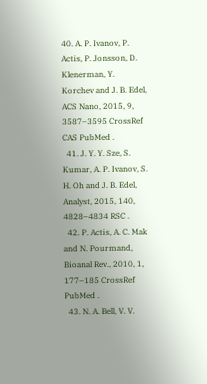40. A. P. Ivanov, P. Actis, P. Jonsson, D. Klenerman, Y. Korchev and J. B. Edel, ACS Nano, 2015, 9, 3587–3595 CrossRef CAS PubMed .
  41. J. Y. Y. Sze, S. Kumar, A. P. Ivanov, S. H. Oh and J. B. Edel, Analyst, 2015, 140, 4828–4834 RSC .
  42. P. Actis, A. C. Mak and N. Pourmand, Bioanal Rev., 2010, 1, 177–185 CrossRef PubMed .
  43. N. A. Bell, V. V.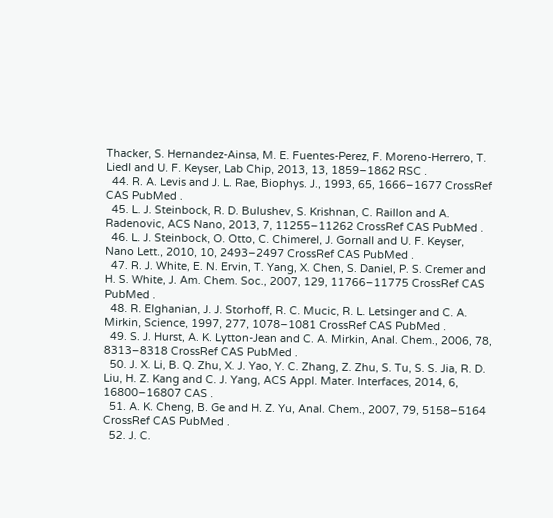Thacker, S. Hernandez-Ainsa, M. E. Fuentes-Perez, F. Moreno-Herrero, T. Liedl and U. F. Keyser, Lab Chip, 2013, 13, 1859–1862 RSC .
  44. R. A. Levis and J. L. Rae, Biophys. J., 1993, 65, 1666–1677 CrossRef CAS PubMed .
  45. L. J. Steinbock, R. D. Bulushev, S. Krishnan, C. Raillon and A. Radenovic, ACS Nano, 2013, 7, 11255–11262 CrossRef CAS PubMed .
  46. L. J. Steinbock, O. Otto, C. Chimerel, J. Gornall and U. F. Keyser, Nano Lett., 2010, 10, 2493–2497 CrossRef CAS PubMed .
  47. R. J. White, E. N. Ervin, T. Yang, X. Chen, S. Daniel, P. S. Cremer and H. S. White, J. Am. Chem. Soc., 2007, 129, 11766–11775 CrossRef CAS PubMed .
  48. R. Elghanian, J. J. Storhoff, R. C. Mucic, R. L. Letsinger and C. A. Mirkin, Science, 1997, 277, 1078–1081 CrossRef CAS PubMed .
  49. S. J. Hurst, A. K. Lytton-Jean and C. A. Mirkin, Anal. Chem., 2006, 78, 8313–8318 CrossRef CAS PubMed .
  50. J. X. Li, B. Q. Zhu, X. J. Yao, Y. C. Zhang, Z. Zhu, S. Tu, S. S. Jia, R. D. Liu, H. Z. Kang and C. J. Yang, ACS Appl. Mater. Interfaces, 2014, 6, 16800–16807 CAS .
  51. A. K. Cheng, B. Ge and H. Z. Yu, Anal. Chem., 2007, 79, 5158–5164 CrossRef CAS PubMed .
  52. J. C.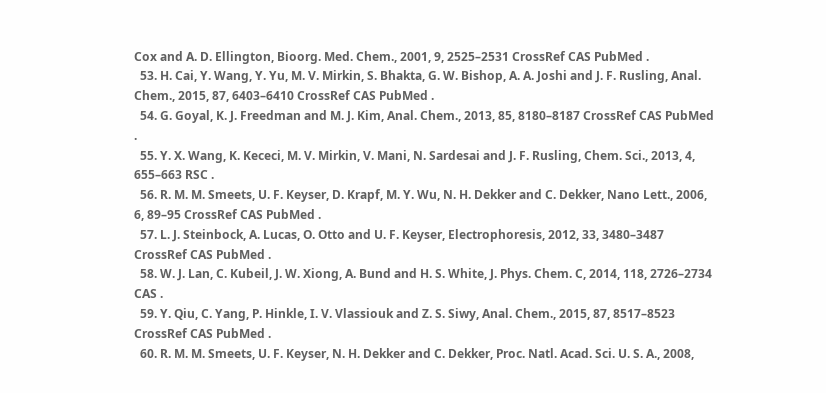Cox and A. D. Ellington, Bioorg. Med. Chem., 2001, 9, 2525–2531 CrossRef CAS PubMed .
  53. H. Cai, Y. Wang, Y. Yu, M. V. Mirkin, S. Bhakta, G. W. Bishop, A. A. Joshi and J. F. Rusling, Anal. Chem., 2015, 87, 6403–6410 CrossRef CAS PubMed .
  54. G. Goyal, K. J. Freedman and M. J. Kim, Anal. Chem., 2013, 85, 8180–8187 CrossRef CAS PubMed .
  55. Y. X. Wang, K. Kececi, M. V. Mirkin, V. Mani, N. Sardesai and J. F. Rusling, Chem. Sci., 2013, 4, 655–663 RSC .
  56. R. M. M. Smeets, U. F. Keyser, D. Krapf, M. Y. Wu, N. H. Dekker and C. Dekker, Nano Lett., 2006, 6, 89–95 CrossRef CAS PubMed .
  57. L. J. Steinbock, A. Lucas, O. Otto and U. F. Keyser, Electrophoresis, 2012, 33, 3480–3487 CrossRef CAS PubMed .
  58. W. J. Lan, C. Kubeil, J. W. Xiong, A. Bund and H. S. White, J. Phys. Chem. C, 2014, 118, 2726–2734 CAS .
  59. Y. Qiu, C. Yang, P. Hinkle, I. V. Vlassiouk and Z. S. Siwy, Anal. Chem., 2015, 87, 8517–8523 CrossRef CAS PubMed .
  60. R. M. M. Smeets, U. F. Keyser, N. H. Dekker and C. Dekker, Proc. Natl. Acad. Sci. U. S. A., 2008,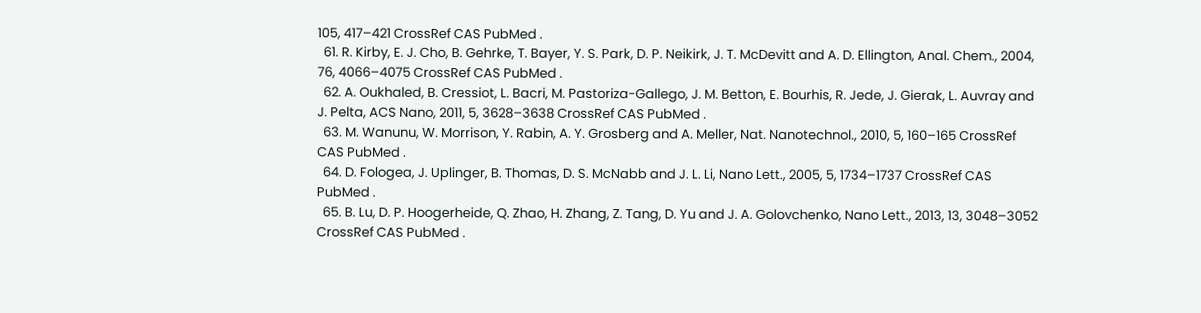105, 417–421 CrossRef CAS PubMed .
  61. R. Kirby, E. J. Cho, B. Gehrke, T. Bayer, Y. S. Park, D. P. Neikirk, J. T. McDevitt and A. D. Ellington, Anal. Chem., 2004, 76, 4066–4075 CrossRef CAS PubMed .
  62. A. Oukhaled, B. Cressiot, L. Bacri, M. Pastoriza-Gallego, J. M. Betton, E. Bourhis, R. Jede, J. Gierak, L. Auvray and J. Pelta, ACS Nano, 2011, 5, 3628–3638 CrossRef CAS PubMed .
  63. M. Wanunu, W. Morrison, Y. Rabin, A. Y. Grosberg and A. Meller, Nat. Nanotechnol., 2010, 5, 160–165 CrossRef CAS PubMed .
  64. D. Fologea, J. Uplinger, B. Thomas, D. S. McNabb and J. L. Li, Nano Lett., 2005, 5, 1734–1737 CrossRef CAS PubMed .
  65. B. Lu, D. P. Hoogerheide, Q. Zhao, H. Zhang, Z. Tang, D. Yu and J. A. Golovchenko, Nano Lett., 2013, 13, 3048–3052 CrossRef CAS PubMed .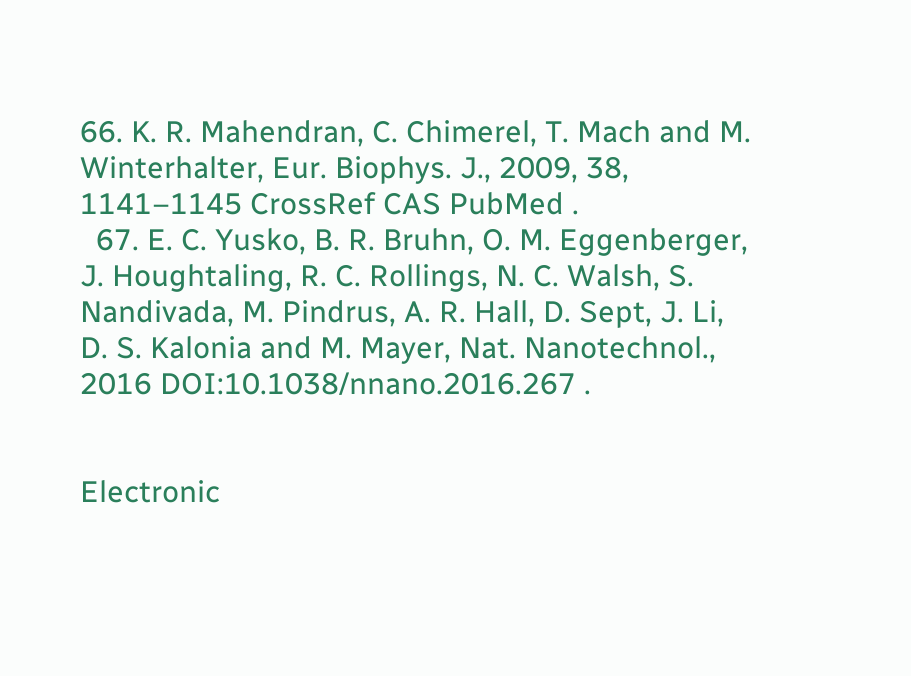66. K. R. Mahendran, C. Chimerel, T. Mach and M. Winterhalter, Eur. Biophys. J., 2009, 38, 1141–1145 CrossRef CAS PubMed .
  67. E. C. Yusko, B. R. Bruhn, O. M. Eggenberger, J. Houghtaling, R. C. Rollings, N. C. Walsh, S. Nandivada, M. Pindrus, A. R. Hall, D. Sept, J. Li, D. S. Kalonia and M. Mayer, Nat. Nanotechnol., 2016 DOI:10.1038/nnano.2016.267 .


Electronic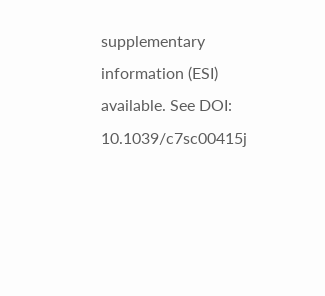supplementary information (ESI) available. See DOI: 10.1039/c7sc00415j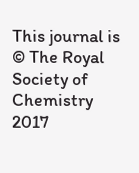This journal is © The Royal Society of Chemistry 2017